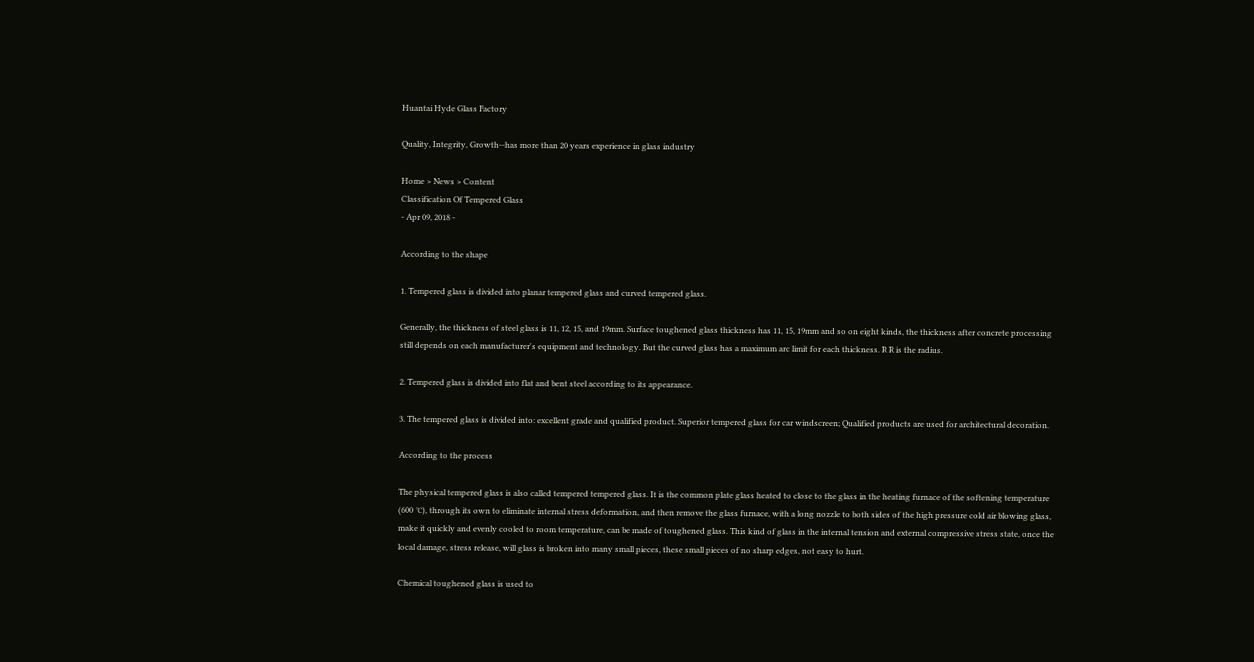Huantai Hyde Glass Factory

Quality, Integrity, Growth--has more than 20 years experience in glass industry

Home > News > Content
Classification Of Tempered Glass
- Apr 09, 2018 -

According to the shape

1. Tempered glass is divided into planar tempered glass and curved tempered glass.

Generally, the thickness of steel glass is 11, 12, 15, and 19mm. Surface toughened glass thickness has 11, 15, 19mm and so on eight kinds, the thickness after concrete processing still depends on each manufacturer's equipment and technology. But the curved glass has a maximum arc limit for each thickness. R R is the radius.

2. Tempered glass is divided into flat and bent steel according to its appearance.

3. The tempered glass is divided into: excellent grade and qualified product. Superior tempered glass for car windscreen; Qualified products are used for architectural decoration.

According to the process

The physical tempered glass is also called tempered tempered glass. It is the common plate glass heated to close to the glass in the heating furnace of the softening temperature (600 ℃), through its own to eliminate internal stress deformation, and then remove the glass furnace, with a long nozzle to both sides of the high pressure cold air blowing glass, make it quickly and evenly cooled to room temperature, can be made of toughened glass. This kind of glass in the internal tension and external compressive stress state, once the local damage, stress release, will glass is broken into many small pieces, these small pieces of no sharp edges, not easy to hurt.

Chemical toughened glass is used to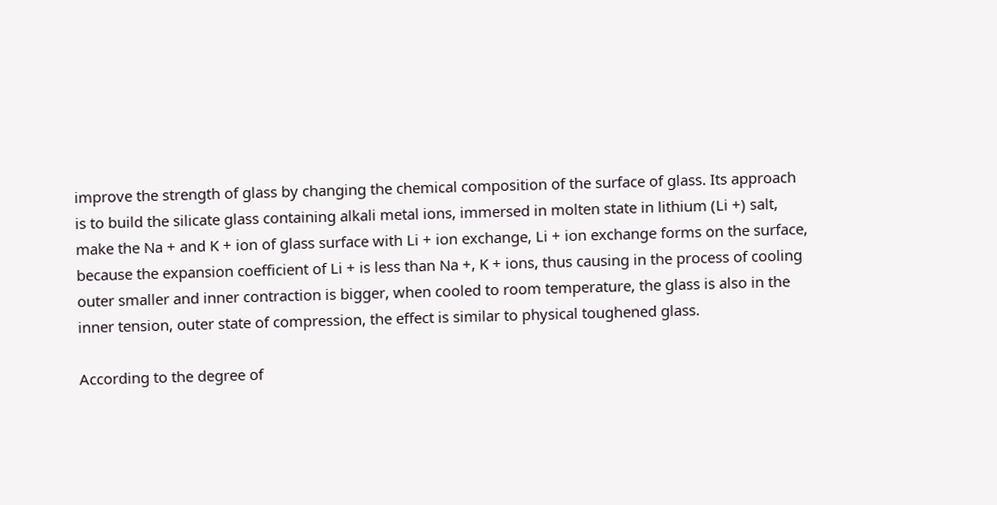improve the strength of glass by changing the chemical composition of the surface of glass. Its approach is to build the silicate glass containing alkali metal ions, immersed in molten state in lithium (Li +) salt, make the Na + and K + ion of glass surface with Li + ion exchange, Li + ion exchange forms on the surface, because the expansion coefficient of Li + is less than Na +, K + ions, thus causing in the process of cooling outer smaller and inner contraction is bigger, when cooled to room temperature, the glass is also in the inner tension, outer state of compression, the effect is similar to physical toughened glass.

According to the degree of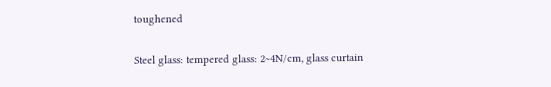toughened

Steel glass: tempered glass: 2~4N/cm, glass curtain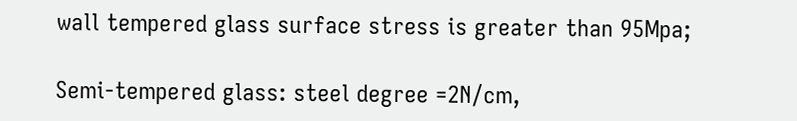wall tempered glass surface stress is greater than 95Mpa;

Semi-tempered glass: steel degree =2N/cm,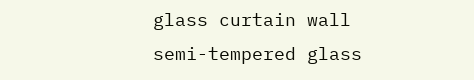glass curtain wall semi-tempered glass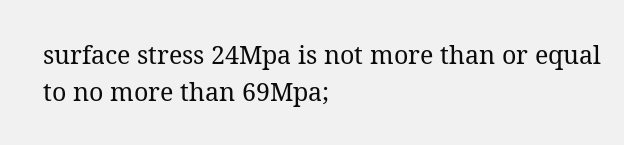surface stress 24Mpa is not more than or equal to no more than 69Mpa;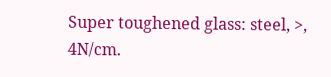Super toughened glass: steel, >, 4N/cm.